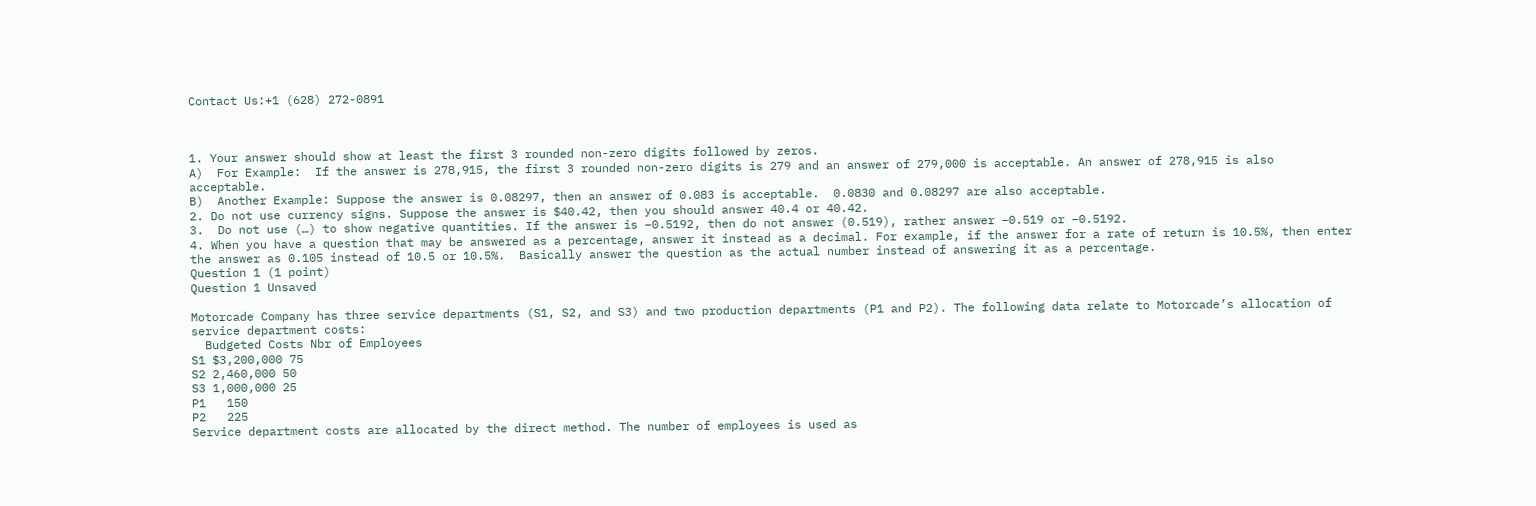Contact Us:+1 (628) 272-0891



1. Your answer should show at least the first 3 rounded non-zero digits followed by zeros.
A)  For Example:  If the answer is 278,915, the first 3 rounded non-zero digits is 279 and an answer of 279,000 is acceptable. An answer of 278,915 is also acceptable.
B)  Another Example: Suppose the answer is 0.08297, then an answer of 0.083 is acceptable.  0.0830 and 0.08297 are also acceptable.
2. Do not use currency signs. Suppose the answer is $40.42, then you should answer 40.4 or 40.42.
3.  Do not use (…) to show negative quantities. If the answer is –0.5192, then do not answer (0.519), rather answer –0.519 or –0.5192.
4. When you have a question that may be answered as a percentage, answer it instead as a decimal. For example, if the answer for a rate of return is 10.5%, then enter the answer as 0.105 instead of 10.5 or 10.5%.  Basically answer the question as the actual number instead of answering it as a percentage.
Question 1 (1 point)
Question 1 Unsaved

Motorcade Company has three service departments (S1, S2, and S3) and two production departments (P1 and P2). The following data relate to Motorcade’s allocation of service department costs:
  Budgeted Costs Nbr of Employees
S1 $3,200,000 75
S2 2,460,000 50
S3 1,000,000 25
P1   150
P2   225
Service department costs are allocated by the direct method. The number of employees is used as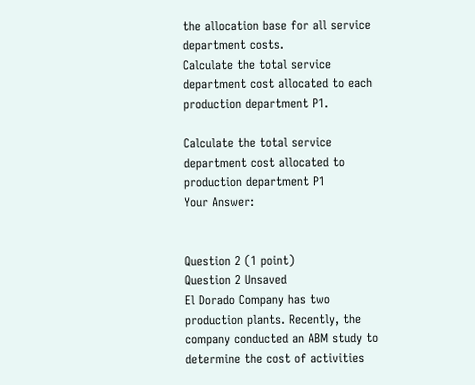the allocation base for all service department costs.
Calculate the total service department cost allocated to each production department P1.

Calculate the total service department cost allocated to production department P1
Your Answer:


Question 2 (1 point)
Question 2 Unsaved
El Dorado Company has two production plants. Recently, the company conducted an ABM study to determine the cost of activities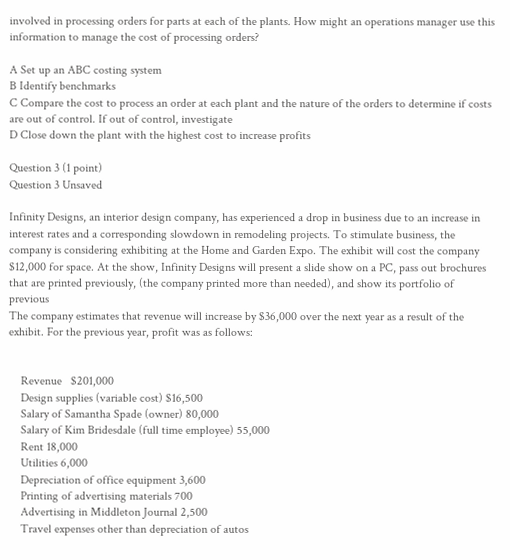involved in processing orders for parts at each of the plants. How might an operations manager use this information to manage the cost of processing orders?

A Set up an ABC costing system
B Identify benchmarks
C Compare the cost to process an order at each plant and the nature of the orders to determine if costs are out of control. If out of control, investigate
D Close down the plant with the highest cost to increase profits

Question 3 (1 point)
Question 3 Unsaved

Infinity Designs, an interior design company, has experienced a drop in business due to an increase in interest rates and a corresponding slowdown in remodeling projects. To stimulate business, the company is considering exhibiting at the Home and Garden Expo. The exhibit will cost the company $12,000 for space. At the show, Infinity Designs will present a slide show on a PC, pass out brochures that are printed previously, (the company printed more than needed), and show its portfolio of previous
The company estimates that revenue will increase by $36,000 over the next year as a result of the exhibit. For the previous year, profit was as follows:


    Revenue   $201,000
    Design supplies (variable cost) $16,500
    Salary of Samantha Spade (owner) 80,000
    Salary of Kim Bridesdale (full time employee) 55,000
    Rent 18,000
    Utilities 6,000
    Depreciation of office equipment 3,600
    Printing of advertising materials 700
    Advertising in Middleton Journal 2,500
    Travel expenses other than depreciation of autos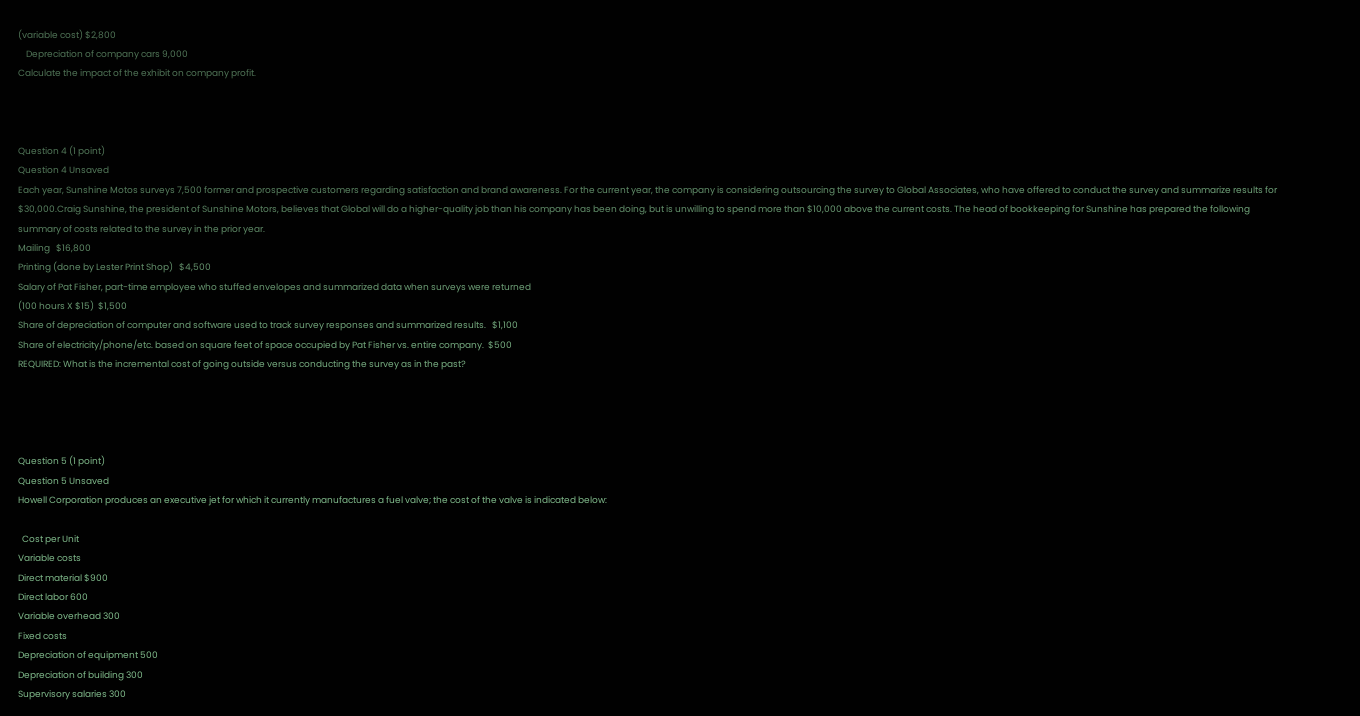(variable cost) $2,800
    Depreciation of company cars 9,000
Calculate the impact of the exhibit on company profit.



Question 4 (1 point)
Question 4 Unsaved
Each year, Sunshine Motos surveys 7,500 former and prospective customers regarding satisfaction and brand awareness. For the current year, the company is considering outsourcing the survey to Global Associates, who have offered to conduct the survey and summarize results for $30,000.Craig Sunshine, the president of Sunshine Motors, believes that Global will do a higher-quality job than his company has been doing, but is unwilling to spend more than $10,000 above the current costs. The head of bookkeeping for Sunshine has prepared the following summary of costs related to the survey in the prior year.
Mailing   $16,800
Printing (done by Lester Print Shop)   $4,500
Salary of Pat Fisher, part-time employee who stuffed envelopes and summarized data when surveys were returned
(100 hours X $15)  $1,500
Share of depreciation of computer and software used to track survey responses and summarized results.   $1,100
Share of electricity/phone/etc. based on square feet of space occupied by Pat Fisher vs. entire company.  $500
REQUIRED: What is the incremental cost of going outside versus conducting the survey as in the past?




Question 5 (1 point)
Question 5 Unsaved
Howell Corporation produces an executive jet for which it currently manufactures a fuel valve; the cost of the valve is indicated below:

  Cost per Unit
Variable costs
Direct material $900
Direct labor 600
Variable overhead 300
Fixed costs
Depreciation of equipment 500
Depreciation of building 300
Supervisory salaries 300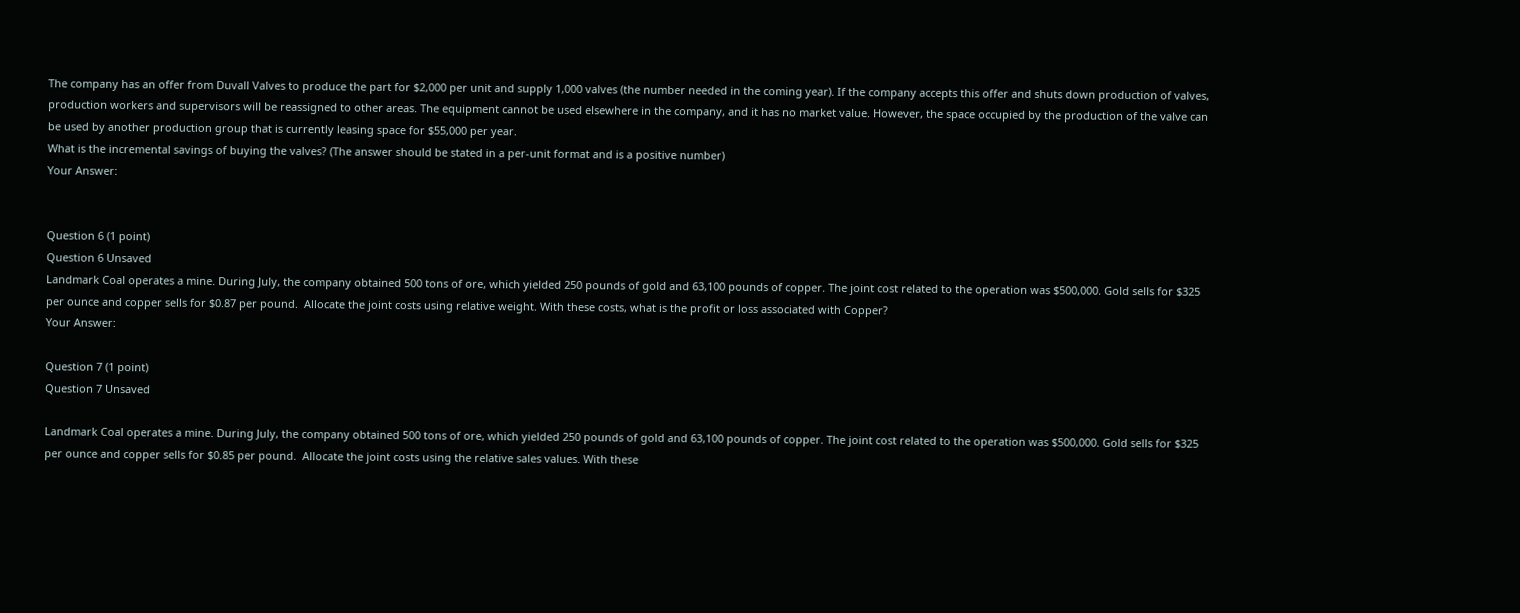The company has an offer from Duvall Valves to produce the part for $2,000 per unit and supply 1,000 valves (the number needed in the coming year). If the company accepts this offer and shuts down production of valves, production workers and supervisors will be reassigned to other areas. The equipment cannot be used elsewhere in the company, and it has no market value. However, the space occupied by the production of the valve can be used by another production group that is currently leasing space for $55,000 per year.
What is the incremental savings of buying the valves? (The answer should be stated in a per-unit format and is a positive number)
Your Answer:


Question 6 (1 point)
Question 6 Unsaved
Landmark Coal operates a mine. During July, the company obtained 500 tons of ore, which yielded 250 pounds of gold and 63,100 pounds of copper. The joint cost related to the operation was $500,000. Gold sells for $325 per ounce and copper sells for $0.87 per pound.  Allocate the joint costs using relative weight. With these costs, what is the profit or loss associated with Copper?
Your Answer:

Question 7 (1 point)
Question 7 Unsaved

Landmark Coal operates a mine. During July, the company obtained 500 tons of ore, which yielded 250 pounds of gold and 63,100 pounds of copper. The joint cost related to the operation was $500,000. Gold sells for $325 per ounce and copper sells for $0.85 per pound.  Allocate the joint costs using the relative sales values. With these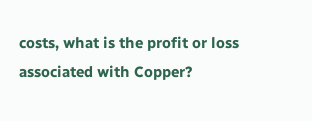costs, what is the profit or loss associated with Copper?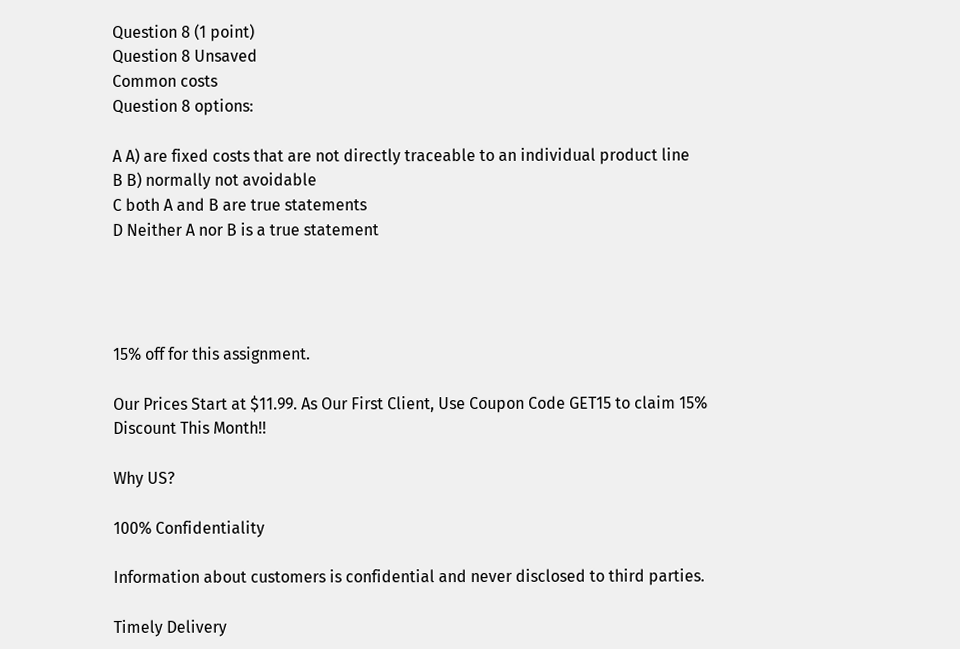Question 8 (1 point)
Question 8 Unsaved
Common costs
Question 8 options:

A A) are fixed costs that are not directly traceable to an individual product line
B B) normally not avoidable
C both A and B are true statements
D Neither A nor B is a true statement




15% off for this assignment.

Our Prices Start at $11.99. As Our First Client, Use Coupon Code GET15 to claim 15% Discount This Month!!

Why US?

100% Confidentiality

Information about customers is confidential and never disclosed to third parties.

Timely Delivery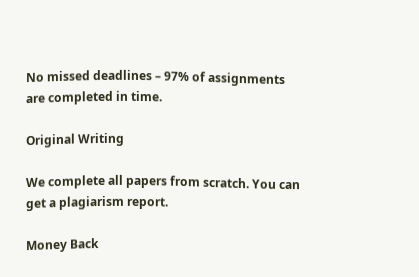No missed deadlines – 97% of assignments are completed in time.

Original Writing

We complete all papers from scratch. You can get a plagiarism report.

Money Back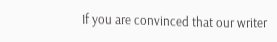If you are convinced that our writer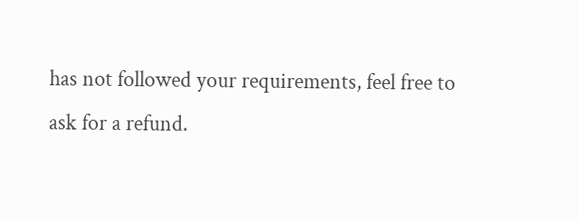has not followed your requirements, feel free to ask for a refund.